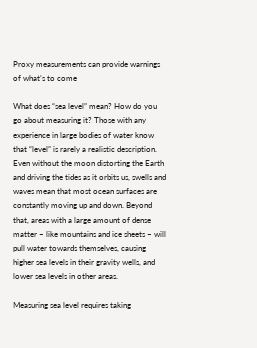Proxy measurements can provide warnings of what’s to come

What does “sea level” mean? How do you go about measuring it? Those with any experience in large bodies of water know that “level” is rarely a realistic description. Even without the moon distorting the Earth and driving the tides as it orbits us, swells and waves mean that most ocean surfaces are constantly moving up and down. Beyond that, areas with a large amount of dense matter – like mountains and ice sheets – will pull water towards themselves, causing higher sea levels in their gravity wells, and lower sea levels in other areas.

Measuring sea level requires taking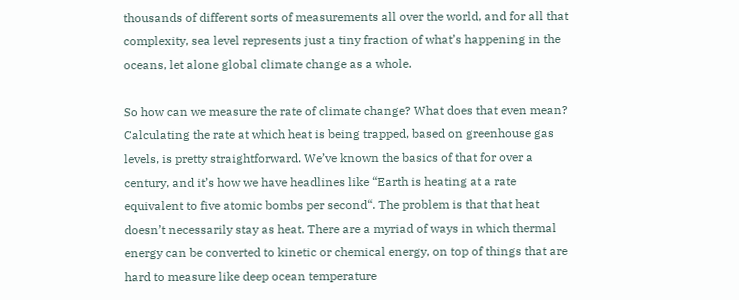thousands of different sorts of measurements all over the world, and for all that complexity, sea level represents just a tiny fraction of what’s happening in the oceans, let alone global climate change as a whole.

So how can we measure the rate of climate change? What does that even mean? Calculating the rate at which heat is being trapped, based on greenhouse gas levels, is pretty straightforward. We’ve known the basics of that for over a century, and it’s how we have headlines like “Earth is heating at a rate equivalent to five atomic bombs per second“. The problem is that that heat doesn’t necessarily stay as heat. There are a myriad of ways in which thermal energy can be converted to kinetic or chemical energy, on top of things that are hard to measure like deep ocean temperature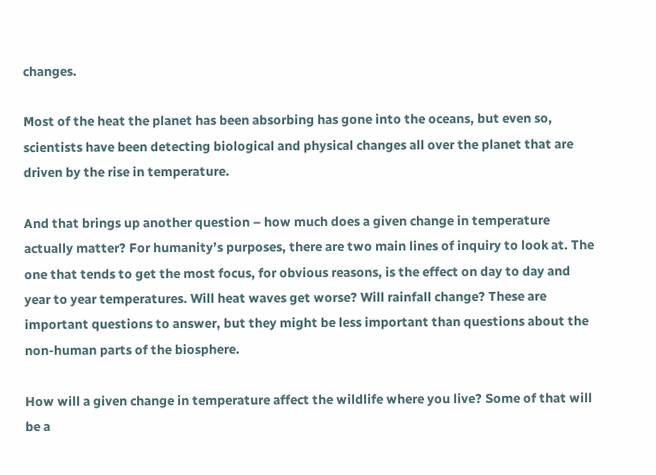changes.

Most of the heat the planet has been absorbing has gone into the oceans, but even so, scientists have been detecting biological and physical changes all over the planet that are driven by the rise in temperature.

And that brings up another question – how much does a given change in temperature actually matter? For humanity’s purposes, there are two main lines of inquiry to look at. The one that tends to get the most focus, for obvious reasons, is the effect on day to day and year to year temperatures. Will heat waves get worse? Will rainfall change? These are important questions to answer, but they might be less important than questions about the non-human parts of the biosphere.

How will a given change in temperature affect the wildlife where you live? Some of that will be a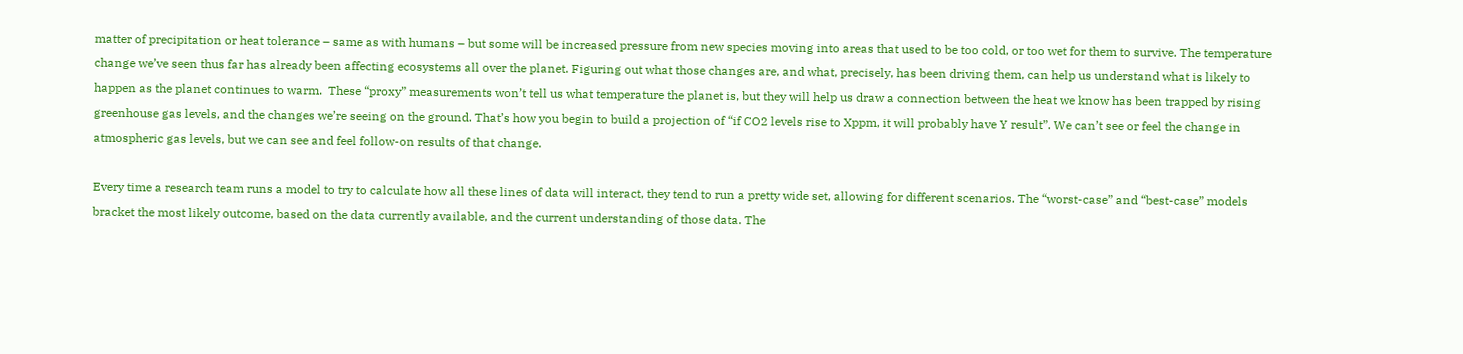matter of precipitation or heat tolerance – same as with humans – but some will be increased pressure from new species moving into areas that used to be too cold, or too wet for them to survive. The temperature change we’ve seen thus far has already been affecting ecosystems all over the planet. Figuring out what those changes are, and what, precisely, has been driving them, can help us understand what is likely to happen as the planet continues to warm.  These “proxy” measurements won’t tell us what temperature the planet is, but they will help us draw a connection between the heat we know has been trapped by rising greenhouse gas levels, and the changes we’re seeing on the ground. That’s how you begin to build a projection of “if CO2 levels rise to Xppm, it will probably have Y result”. We can’t see or feel the change in atmospheric gas levels, but we can see and feel follow-on results of that change.

Every time a research team runs a model to try to calculate how all these lines of data will interact, they tend to run a pretty wide set, allowing for different scenarios. The “worst-case” and “best-case” models bracket the most likely outcome, based on the data currently available, and the current understanding of those data. The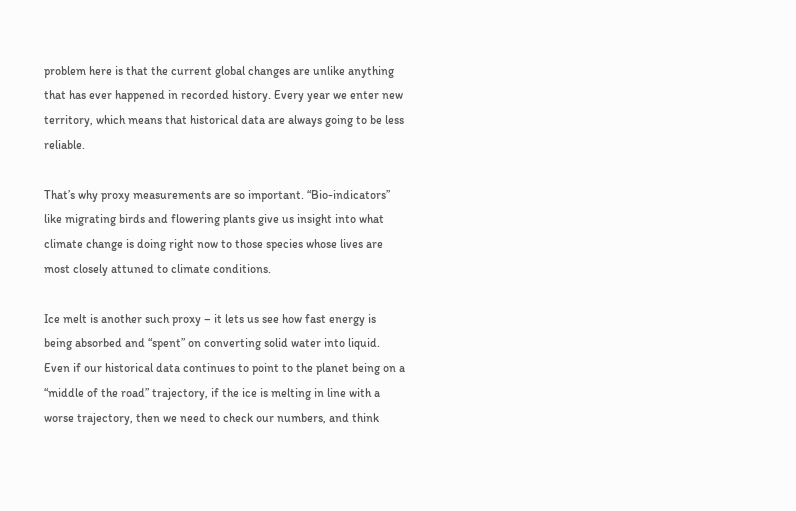problem here is that the current global changes are unlike anything that has ever happened in recorded history. Every year we enter new territory, which means that historical data are always going to be less reliable.

That’s why proxy measurements are so important. “Bio-indicators” like migrating birds and flowering plants give us insight into what climate change is doing right now to those species whose lives are most closely attuned to climate conditions.

Ice melt is another such proxy – it lets us see how fast energy is being absorbed and “spent” on converting solid water into liquid. Even if our historical data continues to point to the planet being on a “middle of the road” trajectory, if the ice is melting in line with a worse trajectory, then we need to check our numbers, and think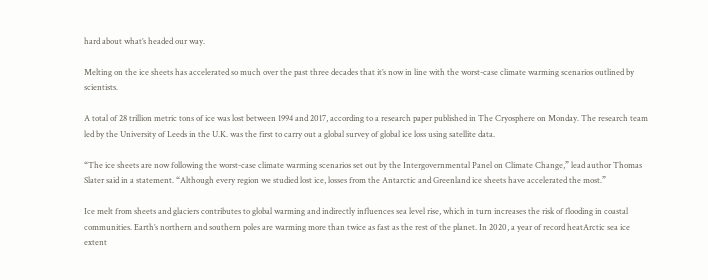hard about what’s headed our way.

Melting on the ice sheets has accelerated so much over the past three decades that it’s now in line with the worst-case climate warming scenarios outlined by scientists.

A total of 28 trillion metric tons of ice was lost between 1994 and 2017, according to a research paper published in The Cryosphere on Monday. The research team led by the University of Leeds in the U.K. was the first to carry out a global survey of global ice loss using satellite data.

“The ice sheets are now following the worst-case climate warming scenarios set out by the Intergovernmental Panel on Climate Change,” lead author Thomas Slater said in a statement. “Although every region we studied lost ice, losses from the Antarctic and Greenland ice sheets have accelerated the most.”

Ice melt from sheets and glaciers contributes to global warming and indirectly influences sea level rise, which in turn increases the risk of flooding in coastal communities. Earth’s northern and southern poles are warming more than twice as fast as the rest of the planet. In 2020, a year of record heatArctic sea ice extent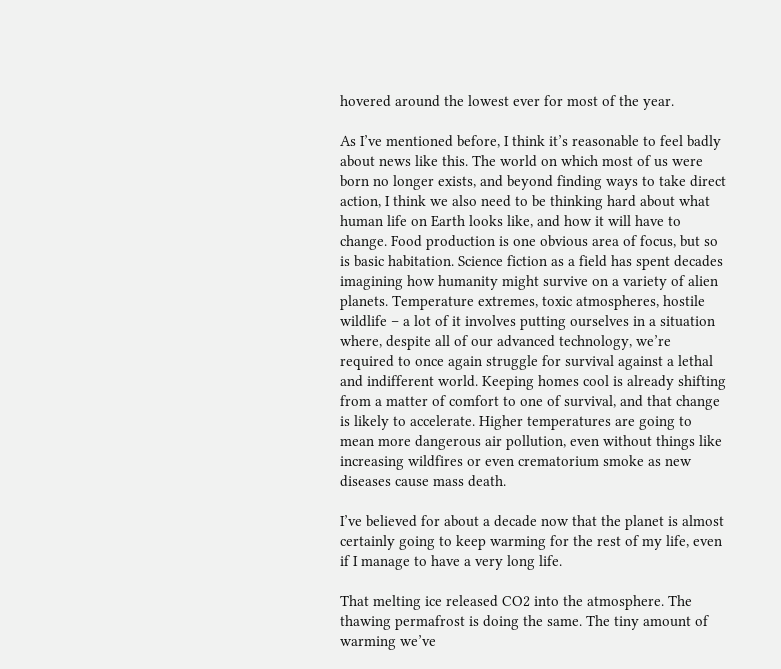hovered around the lowest ever for most of the year.

As I’ve mentioned before, I think it’s reasonable to feel badly about news like this. The world on which most of us were born no longer exists, and beyond finding ways to take direct action, I think we also need to be thinking hard about what human life on Earth looks like, and how it will have to change. Food production is one obvious area of focus, but so is basic habitation. Science fiction as a field has spent decades imagining how humanity might survive on a variety of alien planets. Temperature extremes, toxic atmospheres, hostile wildlife – a lot of it involves putting ourselves in a situation where, despite all of our advanced technology, we’re required to once again struggle for survival against a lethal and indifferent world. Keeping homes cool is already shifting from a matter of comfort to one of survival, and that change is likely to accelerate. Higher temperatures are going to mean more dangerous air pollution, even without things like increasing wildfires or even crematorium smoke as new diseases cause mass death.

I’ve believed for about a decade now that the planet is almost certainly going to keep warming for the rest of my life, even if I manage to have a very long life.

That melting ice released CO2 into the atmosphere. The thawing permafrost is doing the same. The tiny amount of warming we’ve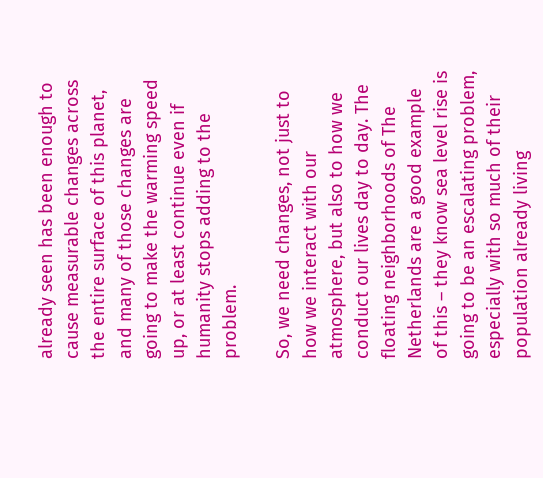already seen has been enough to cause measurable changes across the entire surface of this planet, and many of those changes are going to make the warming speed up, or at least continue even if humanity stops adding to the problem.

So, we need changes, not just to how we interact with our atmosphere, but also to how we conduct our lives day to day. The floating neighborhoods of The Netherlands are a good example of this – they know sea level rise is going to be an escalating problem, especially with so much of their population already living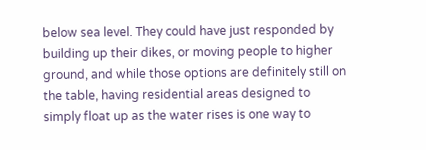below sea level. They could have just responded by building up their dikes, or moving people to higher ground, and while those options are definitely still on the table, having residential areas designed to simply float up as the water rises is one way to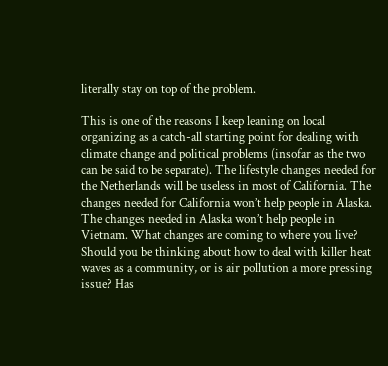literally stay on top of the problem.

This is one of the reasons I keep leaning on local organizing as a catch-all starting point for dealing with climate change and political problems (insofar as the two can be said to be separate). The lifestyle changes needed for the Netherlands will be useless in most of California. The changes needed for California won’t help people in Alaska. The changes needed in Alaska won’t help people in Vietnam. What changes are coming to where you live? Should you be thinking about how to deal with killer heat waves as a community, or is air pollution a more pressing issue? Has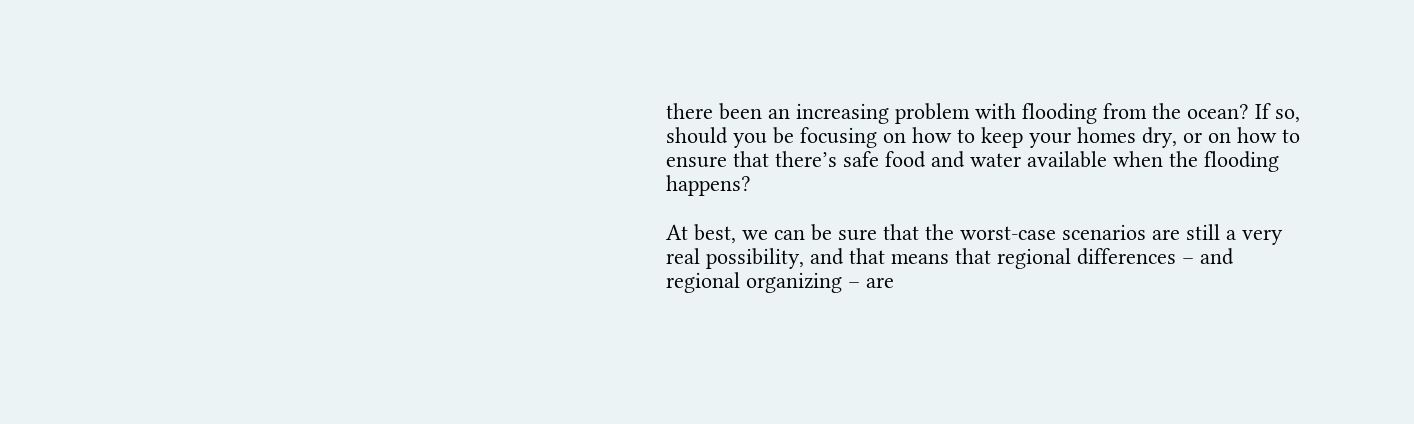there been an increasing problem with flooding from the ocean? If so, should you be focusing on how to keep your homes dry, or on how to ensure that there’s safe food and water available when the flooding happens?

At best, we can be sure that the worst-case scenarios are still a very real possibility, and that means that regional differences – and regional organizing – are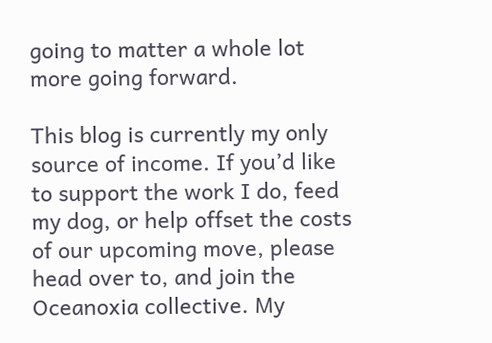going to matter a whole lot more going forward.

This blog is currently my only source of income. If you’d like to support the work I do, feed my dog, or help offset the costs of our upcoming move, please head over to, and join the Oceanoxia collective. My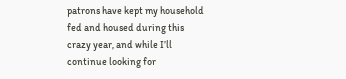patrons have kept my household fed and housed during this crazy year, and while I’ll continue looking for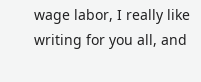wage labor, I really like writing for you all, and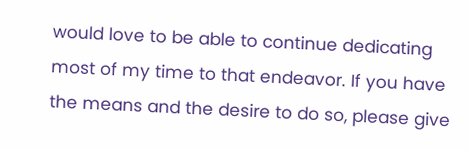would love to be able to continue dedicating most of my time to that endeavor. If you have the means and the desire to do so, please give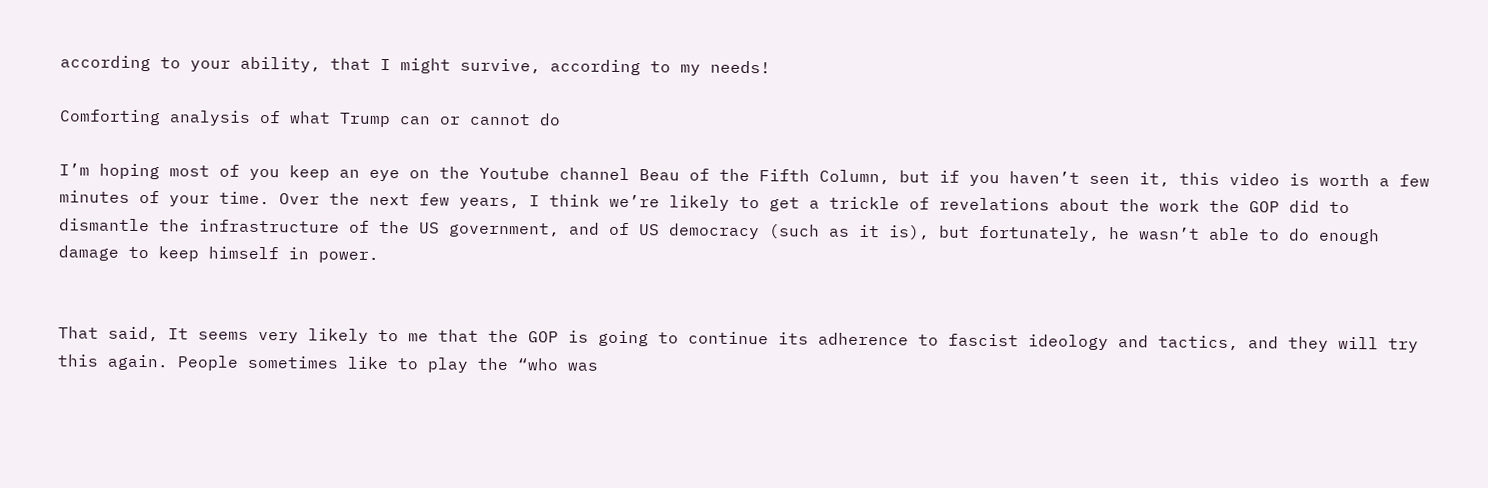according to your ability, that I might survive, according to my needs!

Comforting analysis of what Trump can or cannot do

I’m hoping most of you keep an eye on the Youtube channel Beau of the Fifth Column, but if you haven’t seen it, this video is worth a few minutes of your time. Over the next few years, I think we’re likely to get a trickle of revelations about the work the GOP did to dismantle the infrastructure of the US government, and of US democracy (such as it is), but fortunately, he wasn’t able to do enough damage to keep himself in power.


That said, It seems very likely to me that the GOP is going to continue its adherence to fascist ideology and tactics, and they will try this again. People sometimes like to play the “who was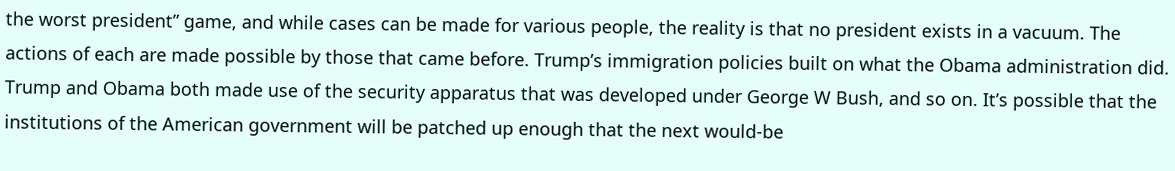the worst president” game, and while cases can be made for various people, the reality is that no president exists in a vacuum. The actions of each are made possible by those that came before. Trump’s immigration policies built on what the Obama administration did. Trump and Obama both made use of the security apparatus that was developed under George W Bush, and so on. It’s possible that the institutions of the American government will be patched up enough that the next would-be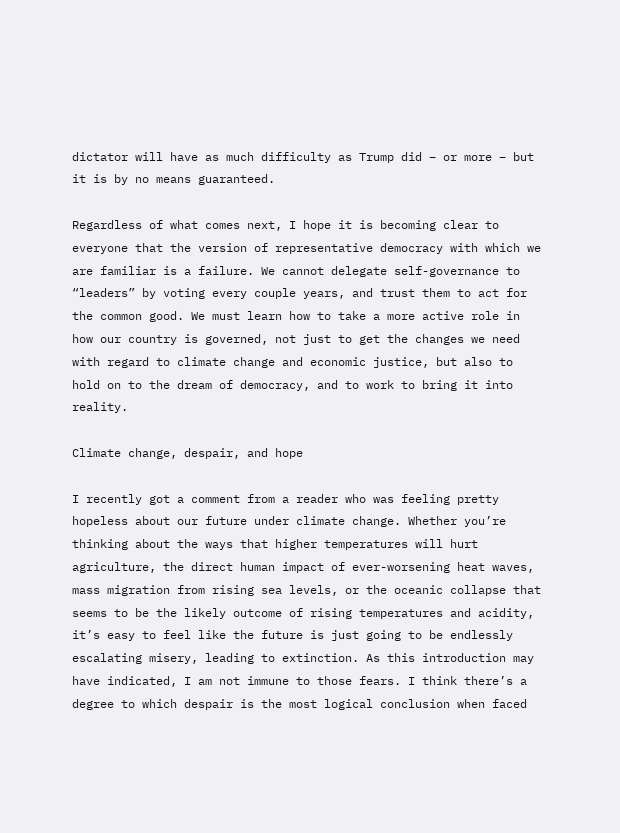dictator will have as much difficulty as Trump did – or more – but it is by no means guaranteed.

Regardless of what comes next, I hope it is becoming clear to everyone that the version of representative democracy with which we are familiar is a failure. We cannot delegate self-governance to “leaders” by voting every couple years, and trust them to act for the common good. We must learn how to take a more active role in how our country is governed, not just to get the changes we need with regard to climate change and economic justice, but also to hold on to the dream of democracy, and to work to bring it into reality.

Climate change, despair, and hope

I recently got a comment from a reader who was feeling pretty hopeless about our future under climate change. Whether you’re thinking about the ways that higher temperatures will hurt agriculture, the direct human impact of ever-worsening heat waves, mass migration from rising sea levels, or the oceanic collapse that seems to be the likely outcome of rising temperatures and acidity, it’s easy to feel like the future is just going to be endlessly escalating misery, leading to extinction. As this introduction may have indicated, I am not immune to those fears. I think there’s a degree to which despair is the most logical conclusion when faced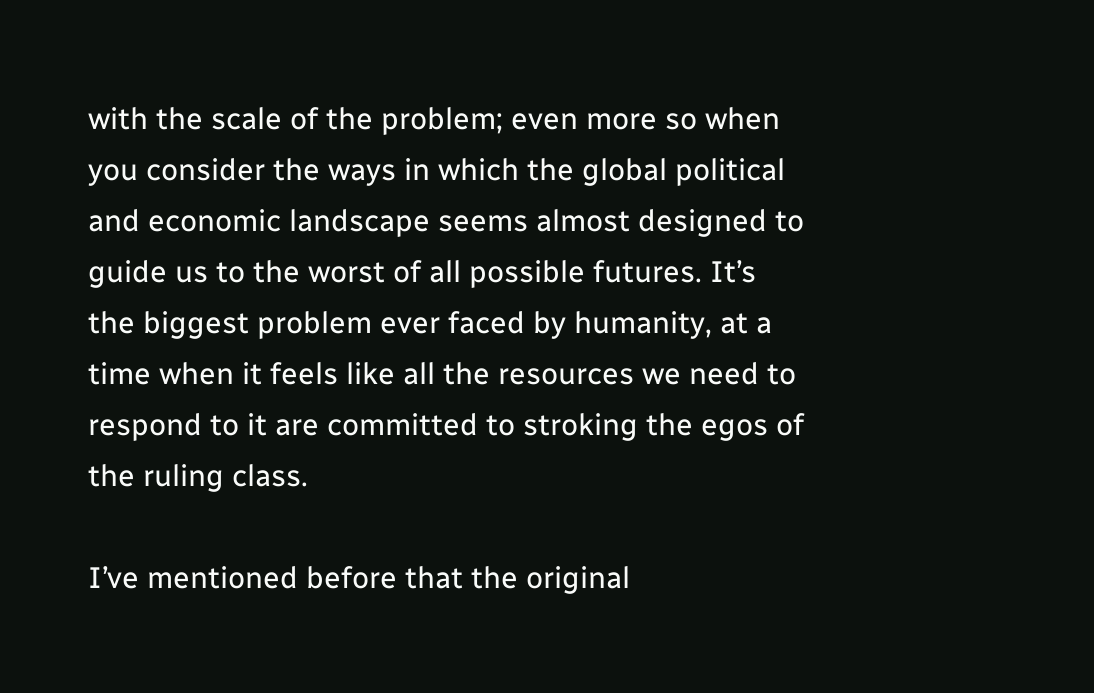with the scale of the problem; even more so when you consider the ways in which the global political and economic landscape seems almost designed to guide us to the worst of all possible futures. It’s the biggest problem ever faced by humanity, at a time when it feels like all the resources we need to respond to it are committed to stroking the egos of the ruling class.

I’ve mentioned before that the original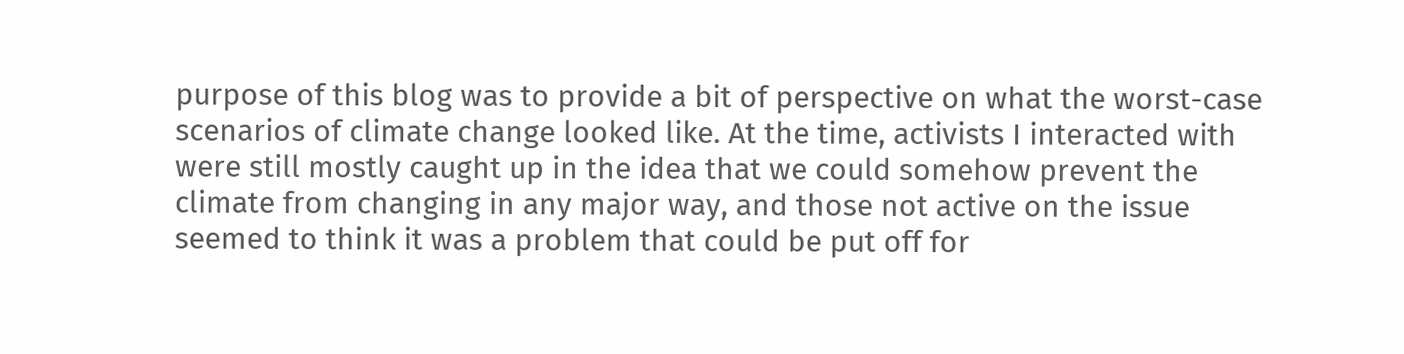purpose of this blog was to provide a bit of perspective on what the worst-case scenarios of climate change looked like. At the time, activists I interacted with were still mostly caught up in the idea that we could somehow prevent the climate from changing in any major way, and those not active on the issue seemed to think it was a problem that could be put off for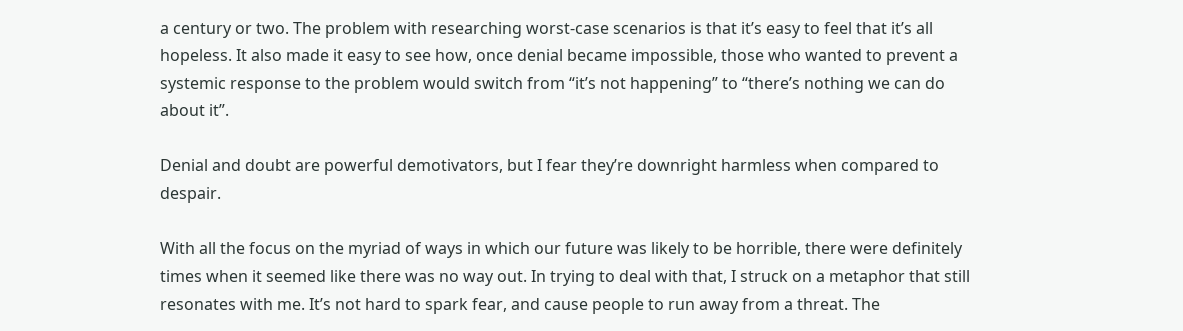a century or two. The problem with researching worst-case scenarios is that it’s easy to feel that it’s all hopeless. It also made it easy to see how, once denial became impossible, those who wanted to prevent a systemic response to the problem would switch from “it’s not happening” to “there’s nothing we can do about it”.

Denial and doubt are powerful demotivators, but I fear they’re downright harmless when compared to despair.

With all the focus on the myriad of ways in which our future was likely to be horrible, there were definitely times when it seemed like there was no way out. In trying to deal with that, I struck on a metaphor that still resonates with me. It’s not hard to spark fear, and cause people to run away from a threat. The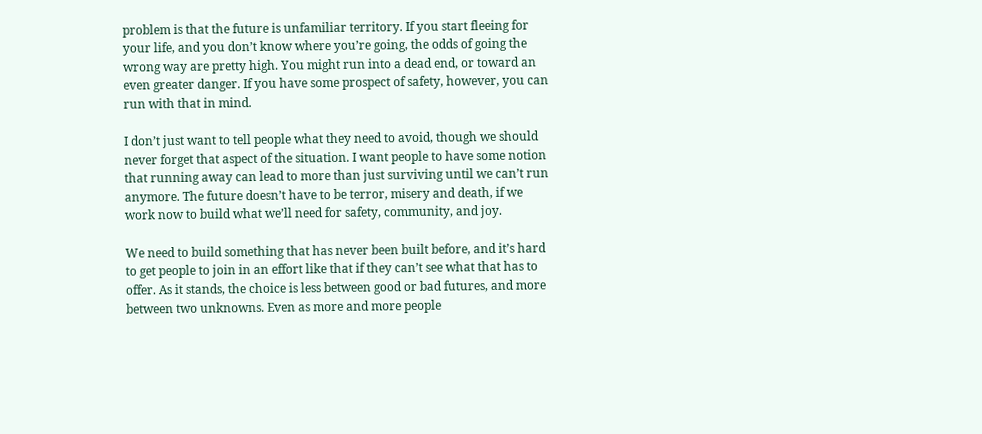problem is that the future is unfamiliar territory. If you start fleeing for your life, and you don’t know where you’re going, the odds of going the wrong way are pretty high. You might run into a dead end, or toward an even greater danger. If you have some prospect of safety, however, you can run with that in mind.

I don’t just want to tell people what they need to avoid, though we should never forget that aspect of the situation. I want people to have some notion that running away can lead to more than just surviving until we can’t run anymore. The future doesn’t have to be terror, misery and death, if we work now to build what we’ll need for safety, community, and joy.

We need to build something that has never been built before, and it’s hard to get people to join in an effort like that if they can’t see what that has to offer. As it stands, the choice is less between good or bad futures, and more between two unknowns. Even as more and more people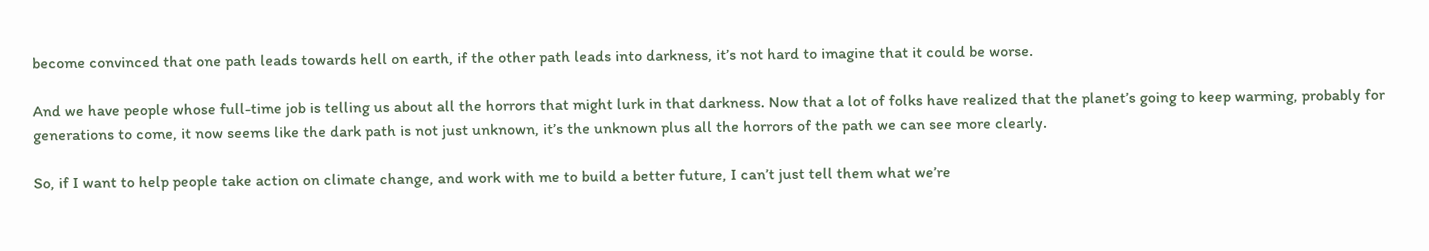become convinced that one path leads towards hell on earth, if the other path leads into darkness, it’s not hard to imagine that it could be worse.

And we have people whose full-time job is telling us about all the horrors that might lurk in that darkness. Now that a lot of folks have realized that the planet’s going to keep warming, probably for generations to come, it now seems like the dark path is not just unknown, it’s the unknown plus all the horrors of the path we can see more clearly.

So, if I want to help people take action on climate change, and work with me to build a better future, I can’t just tell them what we’re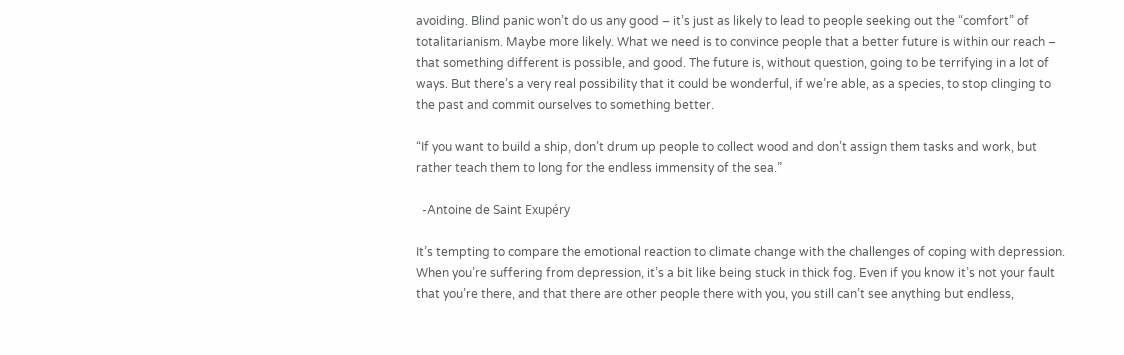avoiding. Blind panic won’t do us any good – it’s just as likely to lead to people seeking out the “comfort” of totalitarianism. Maybe more likely. What we need is to convince people that a better future is within our reach – that something different is possible, and good. The future is, without question, going to be terrifying in a lot of ways. But there’s a very real possibility that it could be wonderful, if we’re able, as a species, to stop clinging to the past and commit ourselves to something better.

“If you want to build a ship, don’t drum up people to collect wood and don’t assign them tasks and work, but rather teach them to long for the endless immensity of the sea.”

  -Antoine de Saint Exupéry

It’s tempting to compare the emotional reaction to climate change with the challenges of coping with depression. When you’re suffering from depression, it’s a bit like being stuck in thick fog. Even if you know it’s not your fault that you’re there, and that there are other people there with you, you still can’t see anything but endless,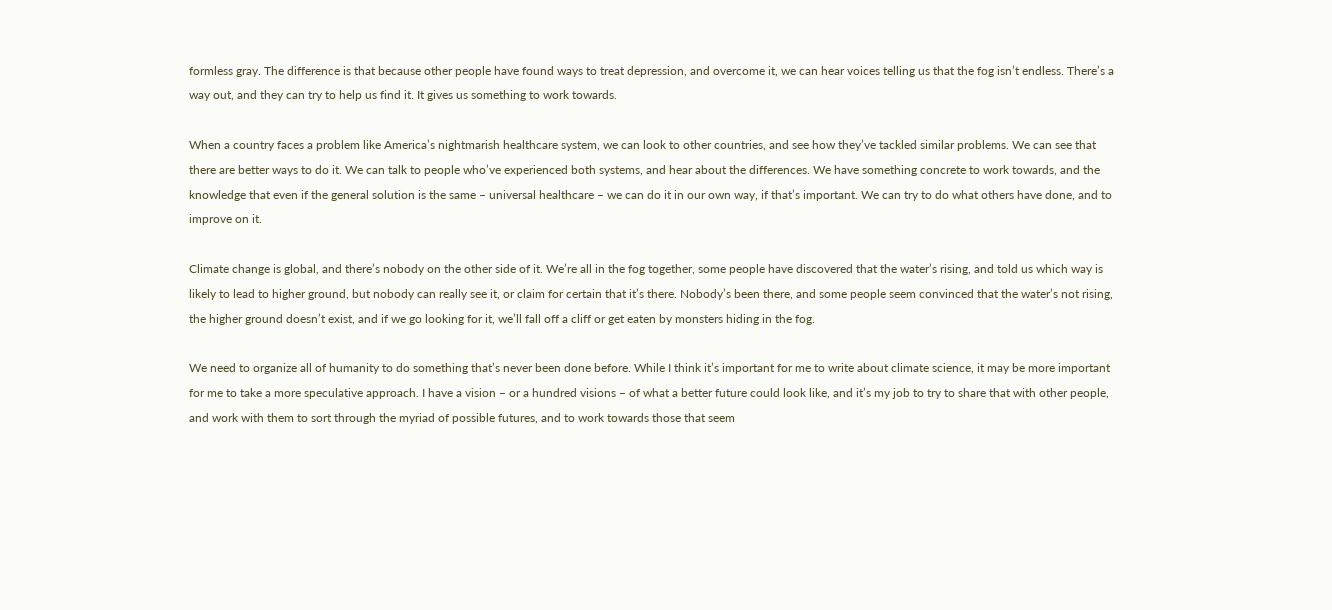formless gray. The difference is that because other people have found ways to treat depression, and overcome it, we can hear voices telling us that the fog isn’t endless. There’s a way out, and they can try to help us find it. It gives us something to work towards.

When a country faces a problem like America’s nightmarish healthcare system, we can look to other countries, and see how they’ve tackled similar problems. We can see that there are better ways to do it. We can talk to people who’ve experienced both systems, and hear about the differences. We have something concrete to work towards, and the knowledge that even if the general solution is the same – universal healthcare – we can do it in our own way, if that’s important. We can try to do what others have done, and to improve on it.

Climate change is global, and there’s nobody on the other side of it. We’re all in the fog together, some people have discovered that the water’s rising, and told us which way is likely to lead to higher ground, but nobody can really see it, or claim for certain that it’s there. Nobody’s been there, and some people seem convinced that the water’s not rising, the higher ground doesn’t exist, and if we go looking for it, we’ll fall off a cliff or get eaten by monsters hiding in the fog.

We need to organize all of humanity to do something that’s never been done before. While I think it’s important for me to write about climate science, it may be more important for me to take a more speculative approach. I have a vision – or a hundred visions – of what a better future could look like, and it’s my job to try to share that with other people, and work with them to sort through the myriad of possible futures, and to work towards those that seem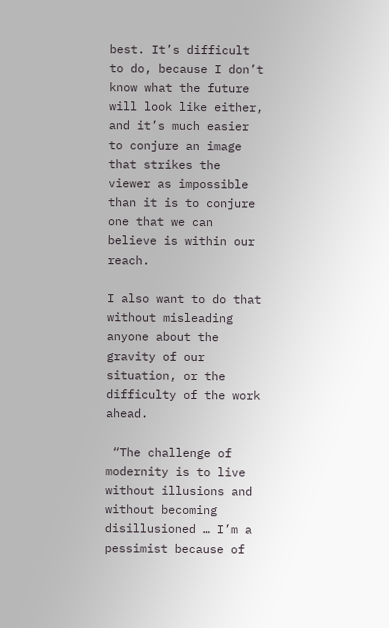best. It’s difficult to do, because I don’t know what the future will look like either, and it’s much easier to conjure an image that strikes the viewer as impossible than it is to conjure one that we can believe is within our reach.

I also want to do that without misleading anyone about the gravity of our situation, or the difficulty of the work ahead.

 “The challenge of modernity is to live without illusions and without becoming disillusioned … I’m a pessimist because of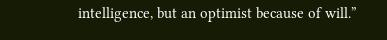intelligence, but an optimist because of will.”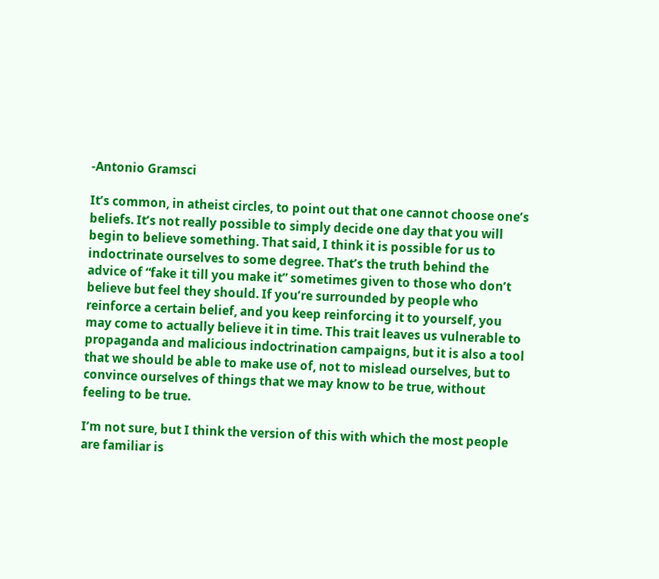-Antonio Gramsci

It’s common, in atheist circles, to point out that one cannot choose one’s beliefs. It’s not really possible to simply decide one day that you will begin to believe something. That said, I think it is possible for us to indoctrinate ourselves to some degree. That’s the truth behind the advice of “fake it till you make it” sometimes given to those who don’t believe but feel they should. If you’re surrounded by people who reinforce a certain belief, and you keep reinforcing it to yourself, you may come to actually believe it in time. This trait leaves us vulnerable to propaganda and malicious indoctrination campaigns, but it is also a tool that we should be able to make use of, not to mislead ourselves, but to convince ourselves of things that we may know to be true, without feeling to be true.

I’m not sure, but I think the version of this with which the most people are familiar is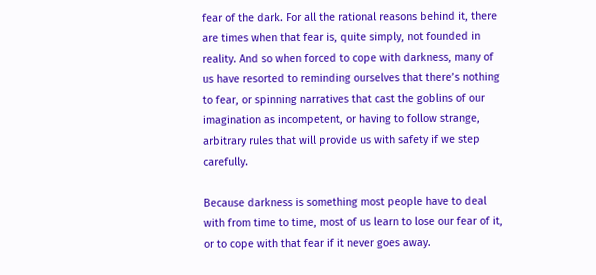fear of the dark. For all the rational reasons behind it, there are times when that fear is, quite simply, not founded in reality. And so when forced to cope with darkness, many of us have resorted to reminding ourselves that there’s nothing to fear, or spinning narratives that cast the goblins of our imagination as incompetent, or having to follow strange, arbitrary rules that will provide us with safety if we step carefully.

Because darkness is something most people have to deal with from time to time, most of us learn to lose our fear of it, or to cope with that fear if it never goes away.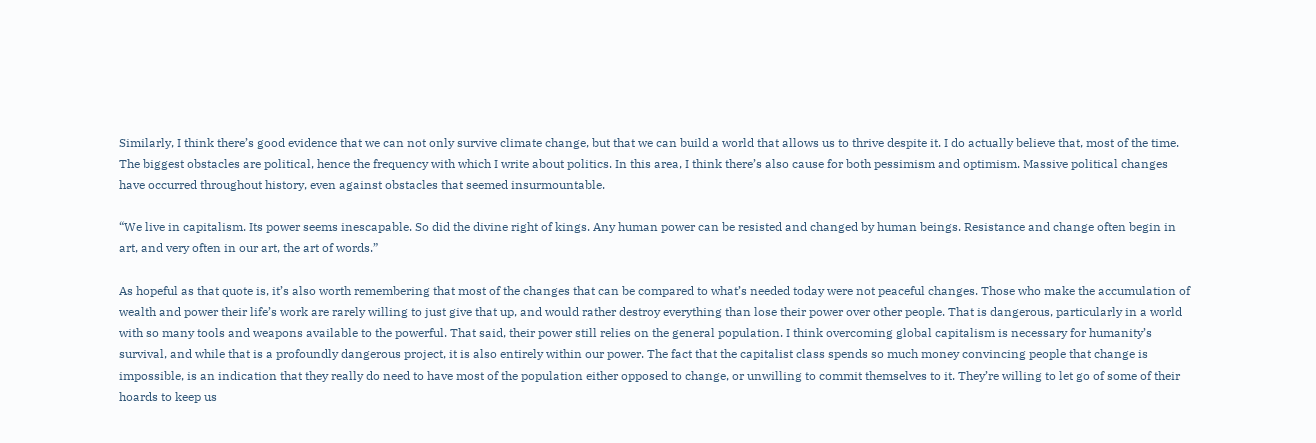Similarly, I think there’s good evidence that we can not only survive climate change, but that we can build a world that allows us to thrive despite it. I do actually believe that, most of the time. The biggest obstacles are political, hence the frequency with which I write about politics. In this area, I think there’s also cause for both pessimism and optimism. Massive political changes have occurred throughout history, even against obstacles that seemed insurmountable.

“We live in capitalism. Its power seems inescapable. So did the divine right of kings. Any human power can be resisted and changed by human beings. Resistance and change often begin in art, and very often in our art, the art of words.”

As hopeful as that quote is, it’s also worth remembering that most of the changes that can be compared to what’s needed today were not peaceful changes. Those who make the accumulation of wealth and power their life’s work are rarely willing to just give that up, and would rather destroy everything than lose their power over other people. That is dangerous, particularly in a world with so many tools and weapons available to the powerful. That said, their power still relies on the general population. I think overcoming global capitalism is necessary for humanity’s survival, and while that is a profoundly dangerous project, it is also entirely within our power. The fact that the capitalist class spends so much money convincing people that change is impossible, is an indication that they really do need to have most of the population either opposed to change, or unwilling to commit themselves to it. They’re willing to let go of some of their hoards to keep us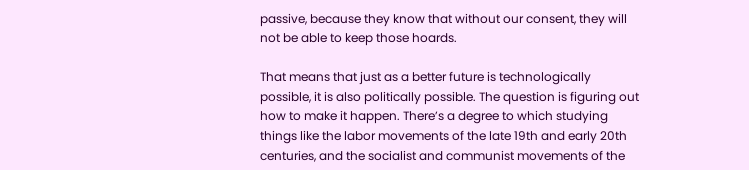passive, because they know that without our consent, they will not be able to keep those hoards.

That means that just as a better future is technologically possible, it is also politically possible. The question is figuring out how to make it happen. There’s a degree to which studying things like the labor movements of the late 19th and early 20th centuries, and the socialist and communist movements of the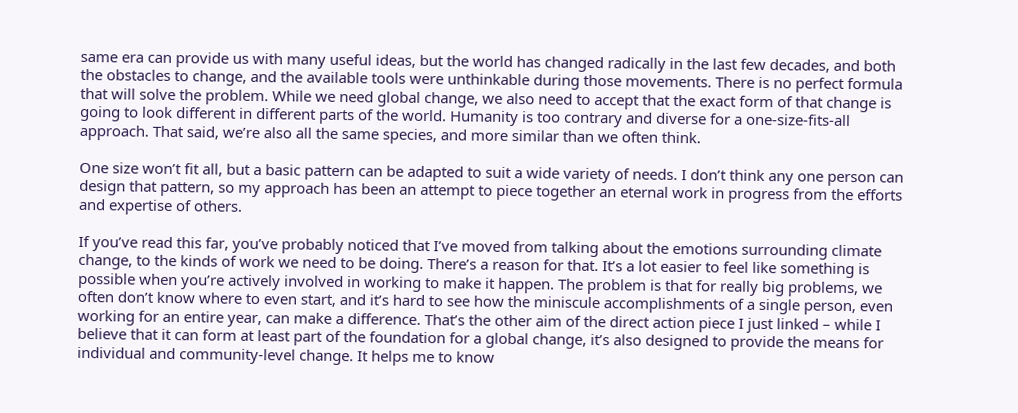same era can provide us with many useful ideas, but the world has changed radically in the last few decades, and both the obstacles to change, and the available tools were unthinkable during those movements. There is no perfect formula that will solve the problem. While we need global change, we also need to accept that the exact form of that change is going to look different in different parts of the world. Humanity is too contrary and diverse for a one-size-fits-all approach. That said, we’re also all the same species, and more similar than we often think.

One size won’t fit all, but a basic pattern can be adapted to suit a wide variety of needs. I don’t think any one person can design that pattern, so my approach has been an attempt to piece together an eternal work in progress from the efforts and expertise of others.

If you’ve read this far, you’ve probably noticed that I’ve moved from talking about the emotions surrounding climate change, to the kinds of work we need to be doing. There’s a reason for that. It’s a lot easier to feel like something is possible when you’re actively involved in working to make it happen. The problem is that for really big problems, we often don’t know where to even start, and it’s hard to see how the miniscule accomplishments of a single person, even working for an entire year, can make a difference. That’s the other aim of the direct action piece I just linked – while I believe that it can form at least part of the foundation for a global change, it’s also designed to provide the means for individual and community-level change. It helps me to know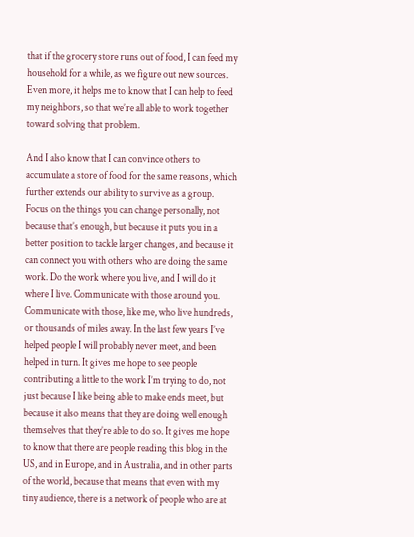that if the grocery store runs out of food, I can feed my household for a while, as we figure out new sources. Even more, it helps me to know that I can help to feed my neighbors, so that we’re all able to work together toward solving that problem.

And I also know that I can convince others to accumulate a store of food for the same reasons, which further extends our ability to survive as a group. Focus on the things you can change personally, not because that’s enough, but because it puts you in a better position to tackle larger changes, and because it can connect you with others who are doing the same work. Do the work where you live, and I will do it where I live. Communicate with those around you. Communicate with those, like me, who live hundreds, or thousands of miles away. In the last few years I’ve helped people I will probably never meet, and been helped in turn. It gives me hope to see people contributing a little to the work I’m trying to do, not just because I like being able to make ends meet, but because it also means that they are doing well enough themselves that they’re able to do so. It gives me hope to know that there are people reading this blog in the US, and in Europe, and in Australia, and in other parts of the world, because that means that even with my tiny audience, there is a network of people who are at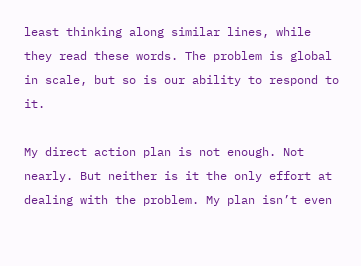least thinking along similar lines, while they read these words. The problem is global in scale, but so is our ability to respond to it.

My direct action plan is not enough. Not nearly. But neither is it the only effort at dealing with the problem. My plan isn’t even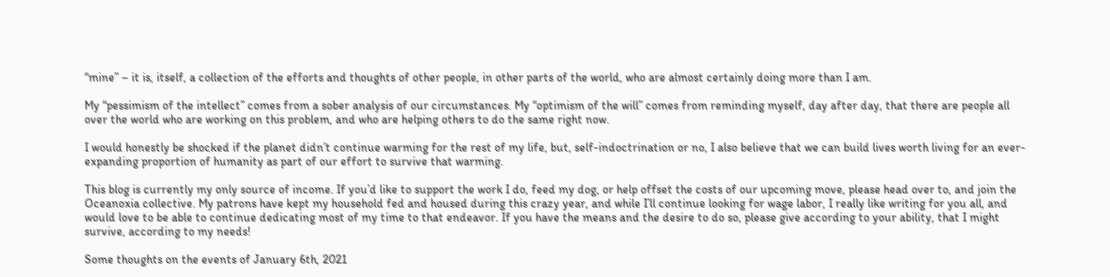“mine” – it is, itself, a collection of the efforts and thoughts of other people, in other parts of the world, who are almost certainly doing more than I am.

My “pessimism of the intellect” comes from a sober analysis of our circumstances. My “optimism of the will” comes from reminding myself, day after day, that there are people all over the world who are working on this problem, and who are helping others to do the same right now.

I would honestly be shocked if the planet didn’t continue warming for the rest of my life, but, self-indoctrination or no, I also believe that we can build lives worth living for an ever-expanding proportion of humanity as part of our effort to survive that warming.

This blog is currently my only source of income. If you’d like to support the work I do, feed my dog, or help offset the costs of our upcoming move, please head over to, and join the Oceanoxia collective. My patrons have kept my household fed and housed during this crazy year, and while I’ll continue looking for wage labor, I really like writing for you all, and would love to be able to continue dedicating most of my time to that endeavor. If you have the means and the desire to do so, please give according to your ability, that I might survive, according to my needs!

Some thoughts on the events of January 6th, 2021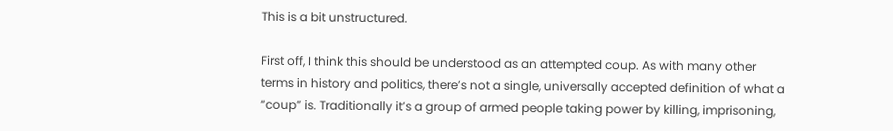This is a bit unstructured.

First off, I think this should be understood as an attempted coup. As with many other terms in history and politics, there’s not a single, universally accepted definition of what a “coup” is. Traditionally it’s a group of armed people taking power by killing, imprisoning,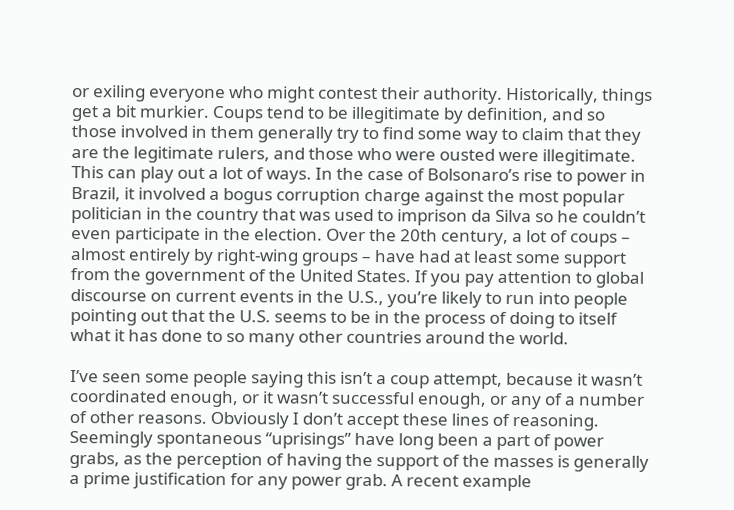or exiling everyone who might contest their authority. Historically, things get a bit murkier. Coups tend to be illegitimate by definition, and so those involved in them generally try to find some way to claim that they are the legitimate rulers, and those who were ousted were illegitimate. This can play out a lot of ways. In the case of Bolsonaro’s rise to power in Brazil, it involved a bogus corruption charge against the most popular politician in the country that was used to imprison da Silva so he couldn’t even participate in the election. Over the 20th century, a lot of coups – almost entirely by right-wing groups – have had at least some support from the government of the United States. If you pay attention to global discourse on current events in the U.S., you’re likely to run into people pointing out that the U.S. seems to be in the process of doing to itself what it has done to so many other countries around the world.

I’ve seen some people saying this isn’t a coup attempt, because it wasn’t coordinated enough, or it wasn’t successful enough, or any of a number of other reasons. Obviously I don’t accept these lines of reasoning. Seemingly spontaneous “uprisings” have long been a part of power grabs, as the perception of having the support of the masses is generally a prime justification for any power grab. A recent example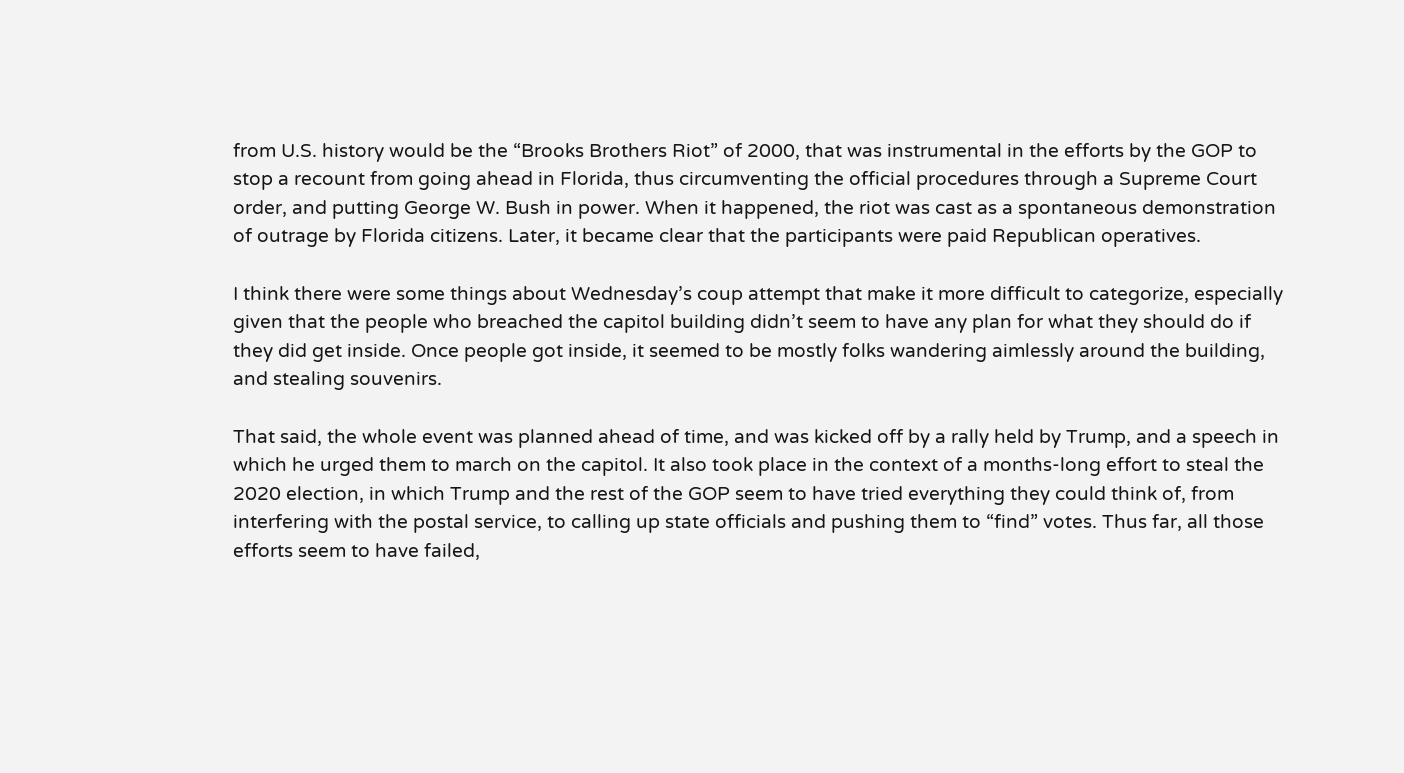from U.S. history would be the “Brooks Brothers Riot” of 2000, that was instrumental in the efforts by the GOP to stop a recount from going ahead in Florida, thus circumventing the official procedures through a Supreme Court order, and putting George W. Bush in power. When it happened, the riot was cast as a spontaneous demonstration of outrage by Florida citizens. Later, it became clear that the participants were paid Republican operatives.

I think there were some things about Wednesday’s coup attempt that make it more difficult to categorize, especially given that the people who breached the capitol building didn’t seem to have any plan for what they should do if they did get inside. Once people got inside, it seemed to be mostly folks wandering aimlessly around the building, and stealing souvenirs.

That said, the whole event was planned ahead of time, and was kicked off by a rally held by Trump, and a speech in which he urged them to march on the capitol. It also took place in the context of a months-long effort to steal the 2020 election, in which Trump and the rest of the GOP seem to have tried everything they could think of, from interfering with the postal service, to calling up state officials and pushing them to “find” votes. Thus far, all those efforts seem to have failed,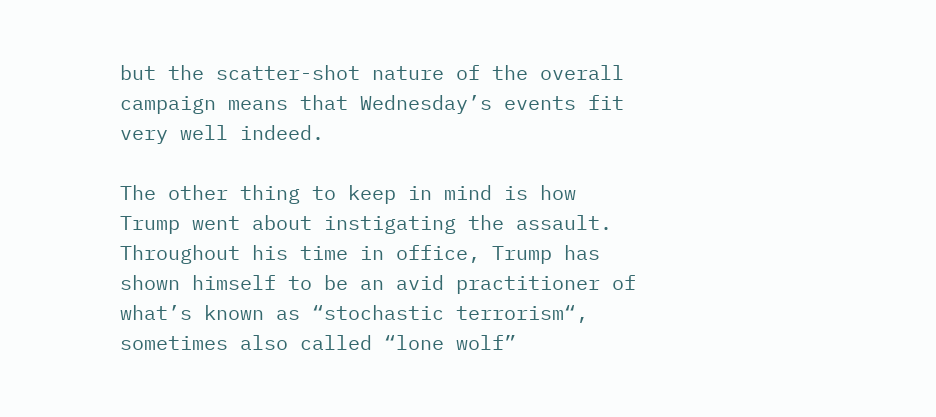but the scatter-shot nature of the overall campaign means that Wednesday’s events fit very well indeed.

The other thing to keep in mind is how Trump went about instigating the assault. Throughout his time in office, Trump has shown himself to be an avid practitioner of what’s known as “stochastic terrorism“, sometimes also called “lone wolf”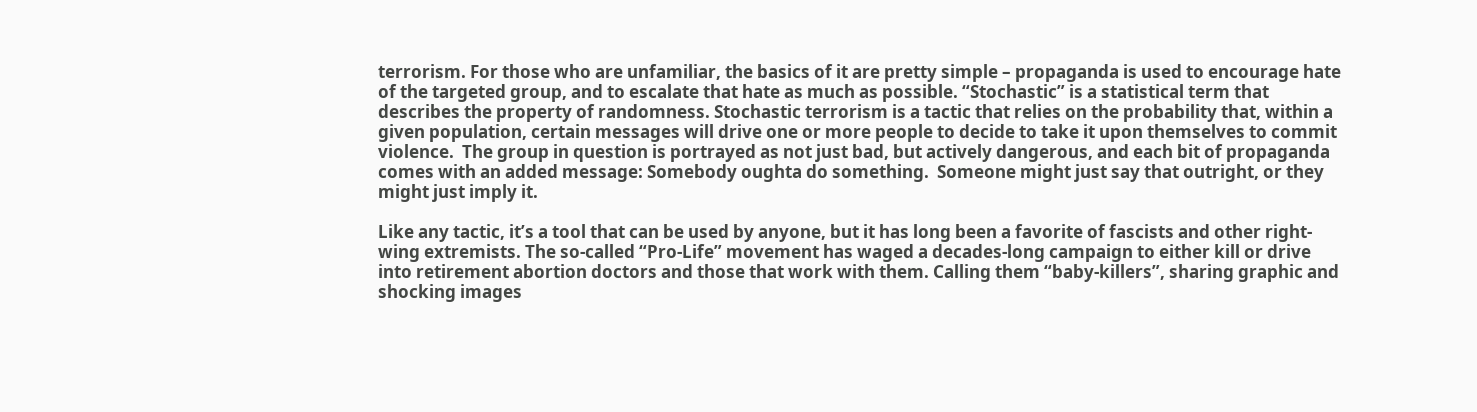terrorism. For those who are unfamiliar, the basics of it are pretty simple – propaganda is used to encourage hate of the targeted group, and to escalate that hate as much as possible. “Stochastic” is a statistical term that describes the property of randomness. Stochastic terrorism is a tactic that relies on the probability that, within a given population, certain messages will drive one or more people to decide to take it upon themselves to commit violence.  The group in question is portrayed as not just bad, but actively dangerous, and each bit of propaganda comes with an added message: Somebody oughta do something.  Someone might just say that outright, or they might just imply it.

Like any tactic, it’s a tool that can be used by anyone, but it has long been a favorite of fascists and other right-wing extremists. The so-called “Pro-Life” movement has waged a decades-long campaign to either kill or drive into retirement abortion doctors and those that work with them. Calling them “baby-killers”, sharing graphic and shocking images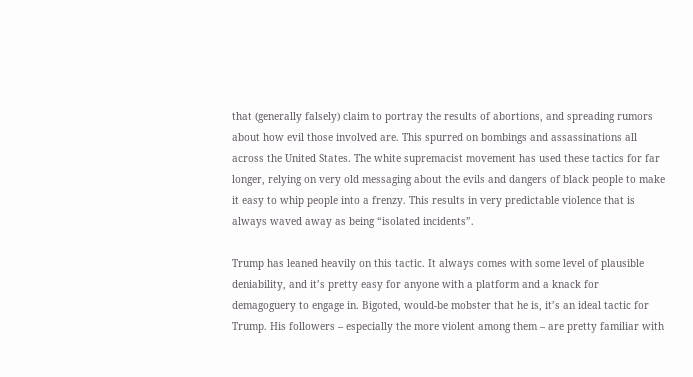that (generally falsely) claim to portray the results of abortions, and spreading rumors about how evil those involved are. This spurred on bombings and assassinations all across the United States. The white supremacist movement has used these tactics for far longer, relying on very old messaging about the evils and dangers of black people to make it easy to whip people into a frenzy. This results in very predictable violence that is always waved away as being “isolated incidents”.

Trump has leaned heavily on this tactic. It always comes with some level of plausible deniability, and it’s pretty easy for anyone with a platform and a knack for demagoguery to engage in. Bigoted, would-be mobster that he is, it’s an ideal tactic for Trump. His followers – especially the more violent among them – are pretty familiar with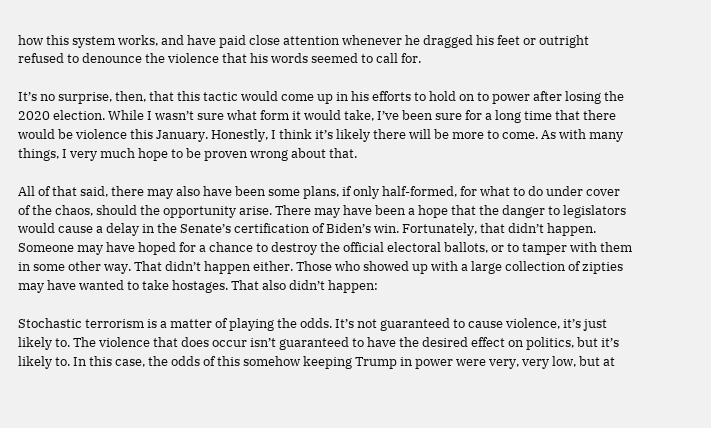how this system works, and have paid close attention whenever he dragged his feet or outright refused to denounce the violence that his words seemed to call for.

It’s no surprise, then, that this tactic would come up in his efforts to hold on to power after losing the 2020 election. While I wasn’t sure what form it would take, I’ve been sure for a long time that there would be violence this January. Honestly, I think it’s likely there will be more to come. As with many things, I very much hope to be proven wrong about that.

All of that said, there may also have been some plans, if only half-formed, for what to do under cover of the chaos, should the opportunity arise. There may have been a hope that the danger to legislators would cause a delay in the Senate’s certification of Biden’s win. Fortunately, that didn’t happen. Someone may have hoped for a chance to destroy the official electoral ballots, or to tamper with them in some other way. That didn’t happen either. Those who showed up with a large collection of zipties may have wanted to take hostages. That also didn’t happen:

Stochastic terrorism is a matter of playing the odds. It’s not guaranteed to cause violence, it’s just likely to. The violence that does occur isn’t guaranteed to have the desired effect on politics, but it’s likely to. In this case, the odds of this somehow keeping Trump in power were very, very low, but at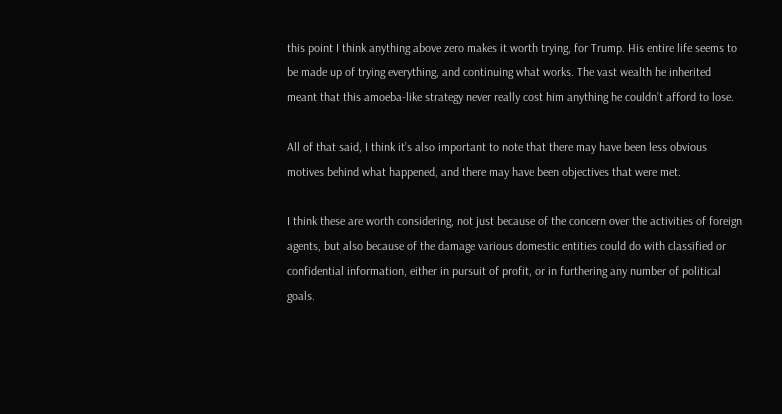this point I think anything above zero makes it worth trying, for Trump. His entire life seems to be made up of trying everything, and continuing what works. The vast wealth he inherited meant that this amoeba-like strategy never really cost him anything he couldn’t afford to lose.

All of that said, I think it’s also important to note that there may have been less obvious motives behind what happened, and there may have been objectives that were met.

I think these are worth considering, not just because of the concern over the activities of foreign agents, but also because of the damage various domestic entities could do with classified or confidential information, either in pursuit of profit, or in furthering any number of political goals.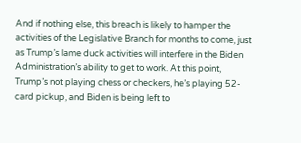And if nothing else, this breach is likely to hamper the activities of the Legislative Branch for months to come, just as Trump’s lame duck activities will interfere in the Biden Administration’s ability to get to work. At this point, Trump’s not playing chess or checkers, he’s playing 52-card pickup, and Biden is being left to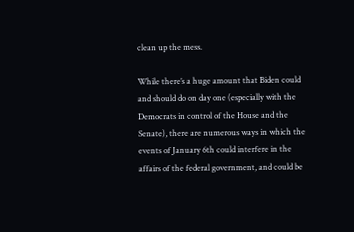clean up the mess.

While there’s a huge amount that Biden could and should do on day one (especially with the Democrats in control of the House and the Senate), there are numerous ways in which the events of January 6th could interfere in the affairs of the federal government, and could be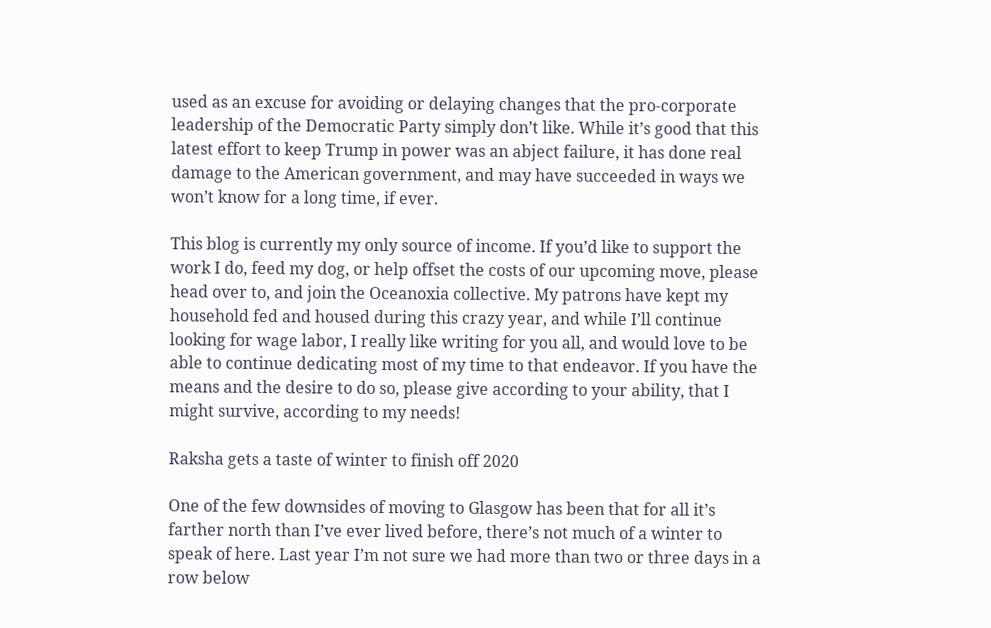used as an excuse for avoiding or delaying changes that the pro-corporate leadership of the Democratic Party simply don’t like. While it’s good that this latest effort to keep Trump in power was an abject failure, it has done real damage to the American government, and may have succeeded in ways we won’t know for a long time, if ever.

This blog is currently my only source of income. If you’d like to support the work I do, feed my dog, or help offset the costs of our upcoming move, please head over to, and join the Oceanoxia collective. My patrons have kept my household fed and housed during this crazy year, and while I’ll continue looking for wage labor, I really like writing for you all, and would love to be able to continue dedicating most of my time to that endeavor. If you have the means and the desire to do so, please give according to your ability, that I might survive, according to my needs!

Raksha gets a taste of winter to finish off 2020

One of the few downsides of moving to Glasgow has been that for all it’s farther north than I’ve ever lived before, there’s not much of a winter to speak of here. Last year I’m not sure we had more than two or three days in a row below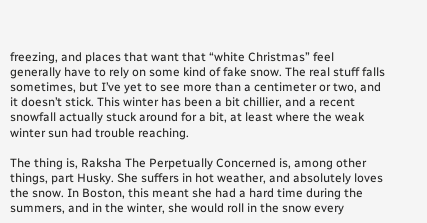freezing, and places that want that “white Christmas” feel generally have to rely on some kind of fake snow. The real stuff falls sometimes, but I’ve yet to see more than a centimeter or two, and it doesn’t stick. This winter has been a bit chillier, and a recent snowfall actually stuck around for a bit, at least where the weak winter sun had trouble reaching.

The thing is, Raksha The Perpetually Concerned is, among other things, part Husky. She suffers in hot weather, and absolutely loves the snow. In Boston, this meant she had a hard time during the summers, and in the winter, she would roll in the snow every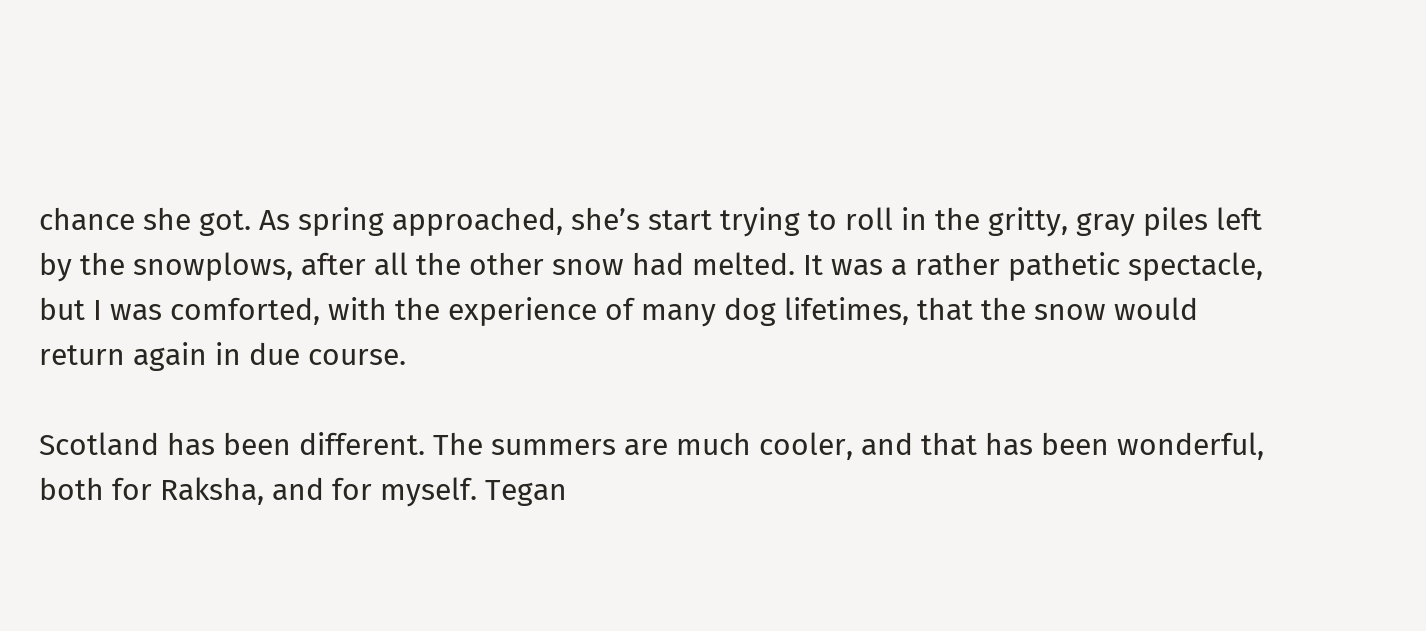chance she got. As spring approached, she’s start trying to roll in the gritty, gray piles left by the snowplows, after all the other snow had melted. It was a rather pathetic spectacle, but I was comforted, with the experience of many dog lifetimes, that the snow would return again in due course.

Scotland has been different. The summers are much cooler, and that has been wonderful, both for Raksha, and for myself. Tegan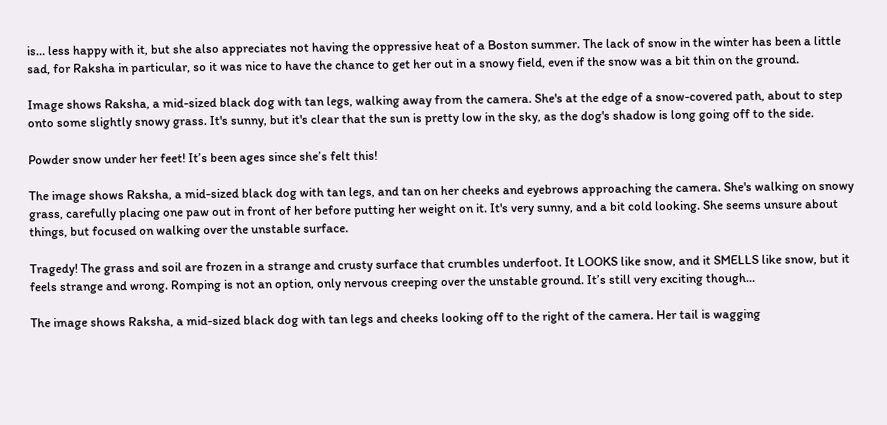is… less happy with it, but she also appreciates not having the oppressive heat of a Boston summer. The lack of snow in the winter has been a little sad, for Raksha in particular, so it was nice to have the chance to get her out in a snowy field, even if the snow was a bit thin on the ground.

Image shows Raksha, a mid-sized black dog with tan legs, walking away from the camera. She's at the edge of a snow-covered path, about to step onto some slightly snowy grass. It's sunny, but it's clear that the sun is pretty low in the sky, as the dog's shadow is long going off to the side.

Powder snow under her feet! It’s been ages since she’s felt this!

The image shows Raksha, a mid-sized black dog with tan legs, and tan on her cheeks and eyebrows approaching the camera. She's walking on snowy grass, carefully placing one paw out in front of her before putting her weight on it. It's very sunny, and a bit cold looking. She seems unsure about things, but focused on walking over the unstable surface.

Tragedy! The grass and soil are frozen in a strange and crusty surface that crumbles underfoot. It LOOKS like snow, and it SMELLS like snow, but it feels strange and wrong. Romping is not an option, only nervous creeping over the unstable ground. It’s still very exciting though…

The image shows Raksha, a mid-sized black dog with tan legs and cheeks looking off to the right of the camera. Her tail is wagging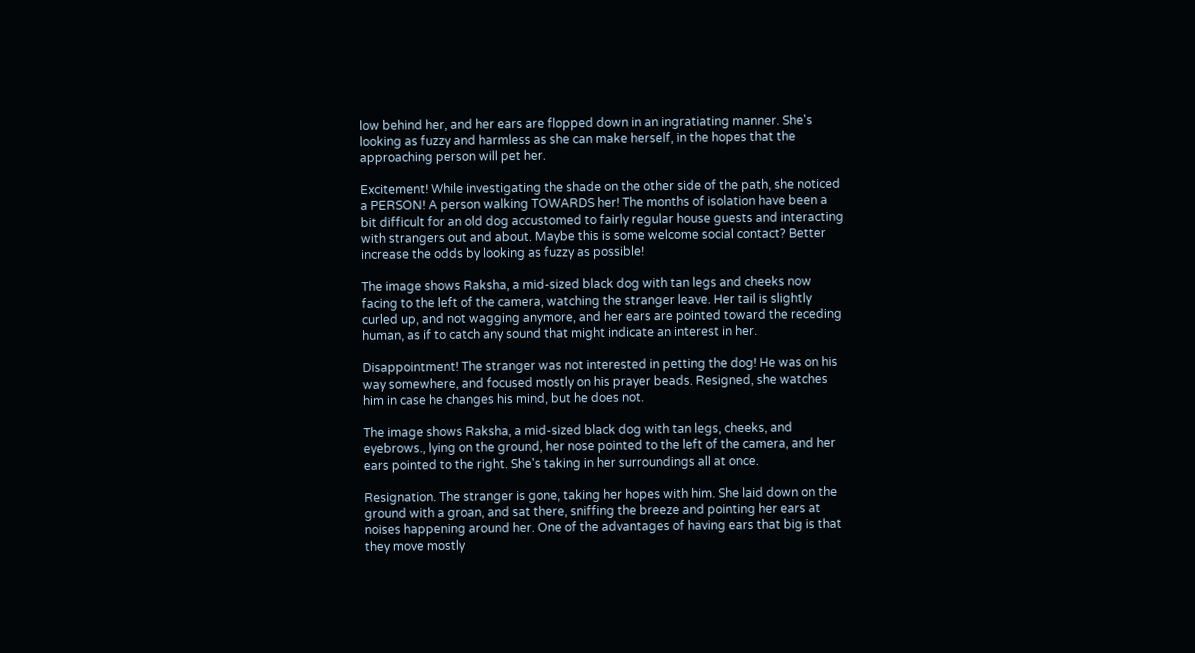low behind her, and her ears are flopped down in an ingratiating manner. She's looking as fuzzy and harmless as she can make herself, in the hopes that the approaching person will pet her.

Excitement! While investigating the shade on the other side of the path, she noticed a PERSON! A person walking TOWARDS her! The months of isolation have been a bit difficult for an old dog accustomed to fairly regular house guests and interacting with strangers out and about. Maybe this is some welcome social contact? Better increase the odds by looking as fuzzy as possible!

The image shows Raksha, a mid-sized black dog with tan legs and cheeks now facing to the left of the camera, watching the stranger leave. Her tail is slightly curled up, and not wagging anymore, and her ears are pointed toward the receding human, as if to catch any sound that might indicate an interest in her.

Disappointment! The stranger was not interested in petting the dog! He was on his way somewhere, and focused mostly on his prayer beads. Resigned, she watches him in case he changes his mind, but he does not.

The image shows Raksha, a mid-sized black dog with tan legs, cheeks, and eyebrows., lying on the ground, her nose pointed to the left of the camera, and her ears pointed to the right. She's taking in her surroundings all at once.

Resignation. The stranger is gone, taking her hopes with him. She laid down on the ground with a groan, and sat there, sniffing the breeze and pointing her ears at noises happening around her. One of the advantages of having ears that big is that they move mostly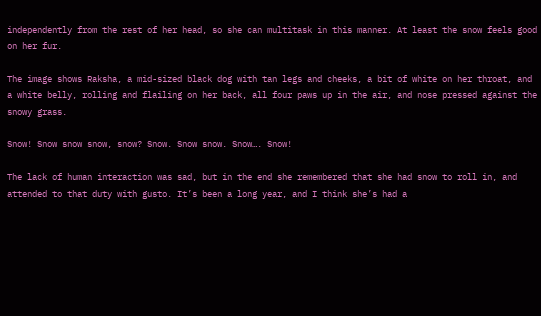independently from the rest of her head, so she can multitask in this manner. At least the snow feels good on her fur.

The image shows Raksha, a mid-sized black dog with tan legs and cheeks, a bit of white on her throat, and a white belly, rolling and flailing on her back, all four paws up in the air, and nose pressed against the snowy grass.

Snow! Snow snow snow, snow? Snow. Snow snow. Snow…. Snow!

The lack of human interaction was sad, but in the end she remembered that she had snow to roll in, and attended to that duty with gusto. It’s been a long year, and I think she’s had a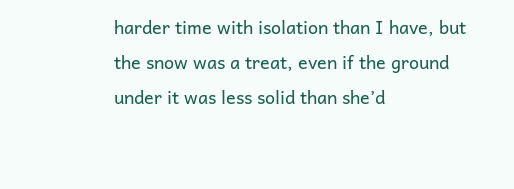harder time with isolation than I have, but the snow was a treat, even if the ground under it was less solid than she’d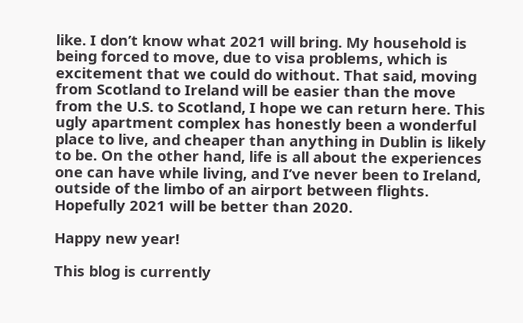like. I don’t know what 2021 will bring. My household is being forced to move, due to visa problems, which is excitement that we could do without. That said, moving from Scotland to Ireland will be easier than the move from the U.S. to Scotland, I hope we can return here. This ugly apartment complex has honestly been a wonderful place to live, and cheaper than anything in Dublin is likely to be. On the other hand, life is all about the experiences one can have while living, and I’ve never been to Ireland, outside of the limbo of an airport between flights. Hopefully 2021 will be better than 2020.

Happy new year!

This blog is currently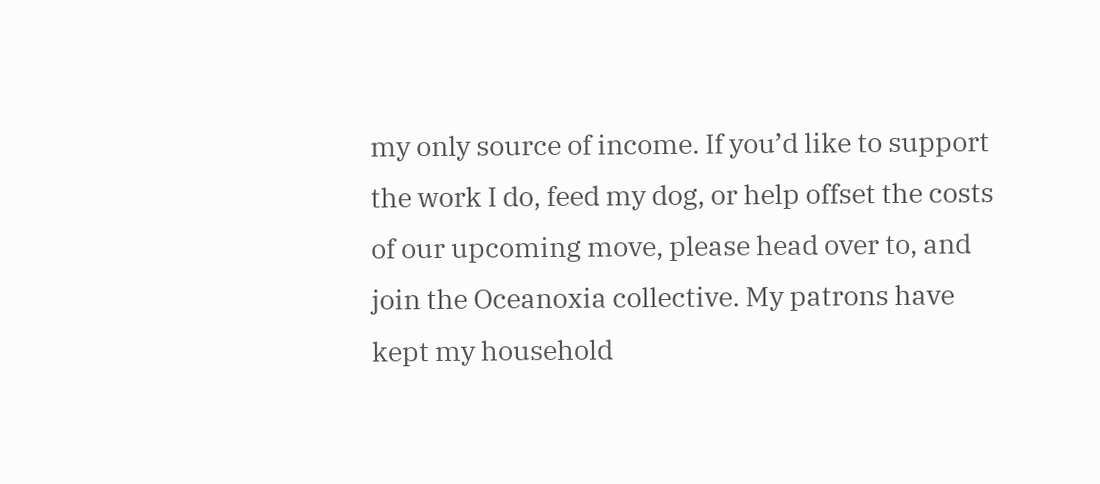my only source of income. If you’d like to support the work I do, feed my dog, or help offset the costs of our upcoming move, please head over to, and join the Oceanoxia collective. My patrons have kept my household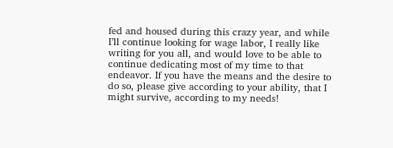fed and housed during this crazy year, and while I’ll continue looking for wage labor, I really like writing for you all, and would love to be able to continue dedicating most of my time to that endeavor. If you have the means and the desire to do so, please give according to your ability, that I might survive, according to my needs!